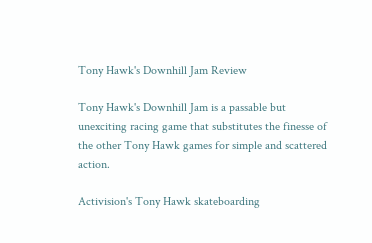Tony Hawk's Downhill Jam Review

Tony Hawk's Downhill Jam is a passable but unexciting racing game that substitutes the finesse of the other Tony Hawk games for simple and scattered action.

Activision's Tony Hawk skateboarding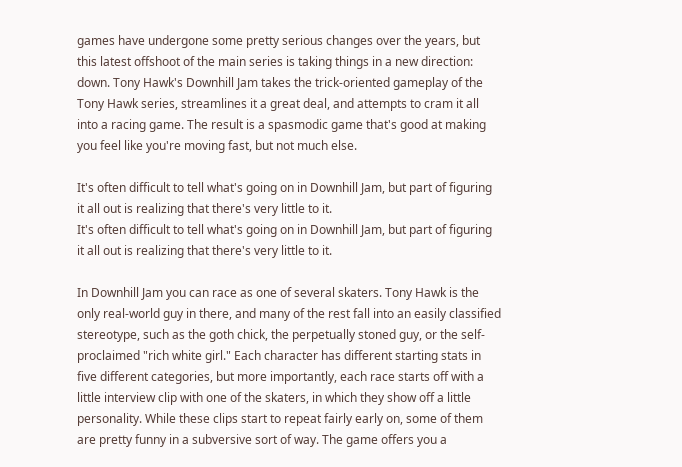games have undergone some pretty serious changes over the years, but this latest offshoot of the main series is taking things in a new direction: down. Tony Hawk's Downhill Jam takes the trick-oriented gameplay of the Tony Hawk series, streamlines it a great deal, and attempts to cram it all into a racing game. The result is a spasmodic game that's good at making you feel like you're moving fast, but not much else.

It's often difficult to tell what's going on in Downhill Jam, but part of figuring it all out is realizing that there's very little to it.
It's often difficult to tell what's going on in Downhill Jam, but part of figuring it all out is realizing that there's very little to it.

In Downhill Jam you can race as one of several skaters. Tony Hawk is the only real-world guy in there, and many of the rest fall into an easily classified stereotype, such as the goth chick, the perpetually stoned guy, or the self-proclaimed "rich white girl." Each character has different starting stats in five different categories, but more importantly, each race starts off with a little interview clip with one of the skaters, in which they show off a little personality. While these clips start to repeat fairly early on, some of them are pretty funny in a subversive sort of way. The game offers you a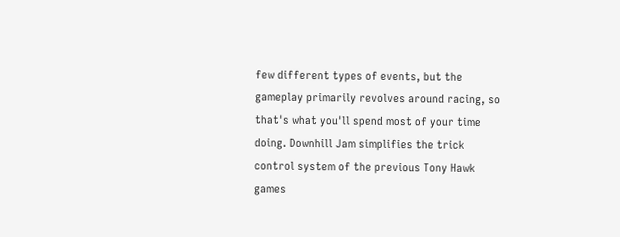few different types of events, but the gameplay primarily revolves around racing, so that's what you'll spend most of your time doing. Downhill Jam simplifies the trick control system of the previous Tony Hawk games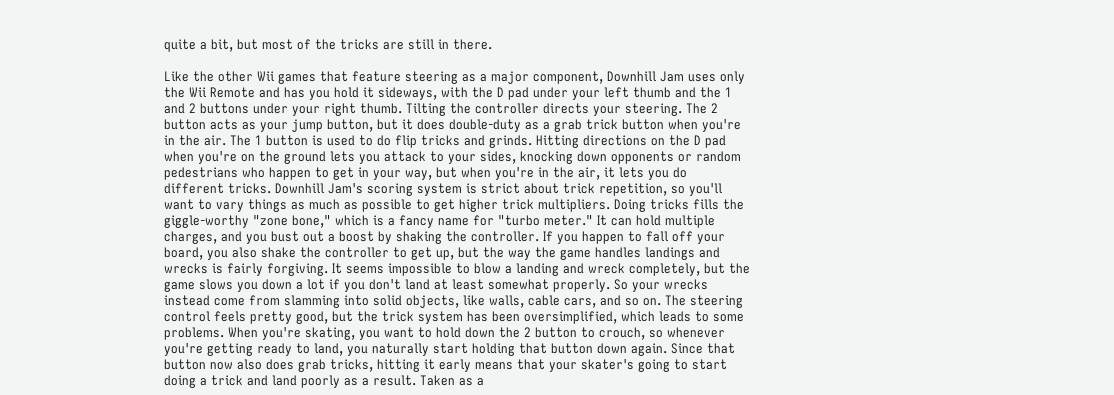quite a bit, but most of the tricks are still in there.

Like the other Wii games that feature steering as a major component, Downhill Jam uses only the Wii Remote and has you hold it sideways, with the D pad under your left thumb and the 1 and 2 buttons under your right thumb. Tilting the controller directs your steering. The 2 button acts as your jump button, but it does double-duty as a grab trick button when you're in the air. The 1 button is used to do flip tricks and grinds. Hitting directions on the D pad when you're on the ground lets you attack to your sides, knocking down opponents or random pedestrians who happen to get in your way, but when you're in the air, it lets you do different tricks. Downhill Jam's scoring system is strict about trick repetition, so you'll want to vary things as much as possible to get higher trick multipliers. Doing tricks fills the giggle-worthy "zone bone," which is a fancy name for "turbo meter." It can hold multiple charges, and you bust out a boost by shaking the controller. If you happen to fall off your board, you also shake the controller to get up, but the way the game handles landings and wrecks is fairly forgiving. It seems impossible to blow a landing and wreck completely, but the game slows you down a lot if you don't land at least somewhat properly. So your wrecks instead come from slamming into solid objects, like walls, cable cars, and so on. The steering control feels pretty good, but the trick system has been oversimplified, which leads to some problems. When you're skating, you want to hold down the 2 button to crouch, so whenever you're getting ready to land, you naturally start holding that button down again. Since that button now also does grab tricks, hitting it early means that your skater's going to start doing a trick and land poorly as a result. Taken as a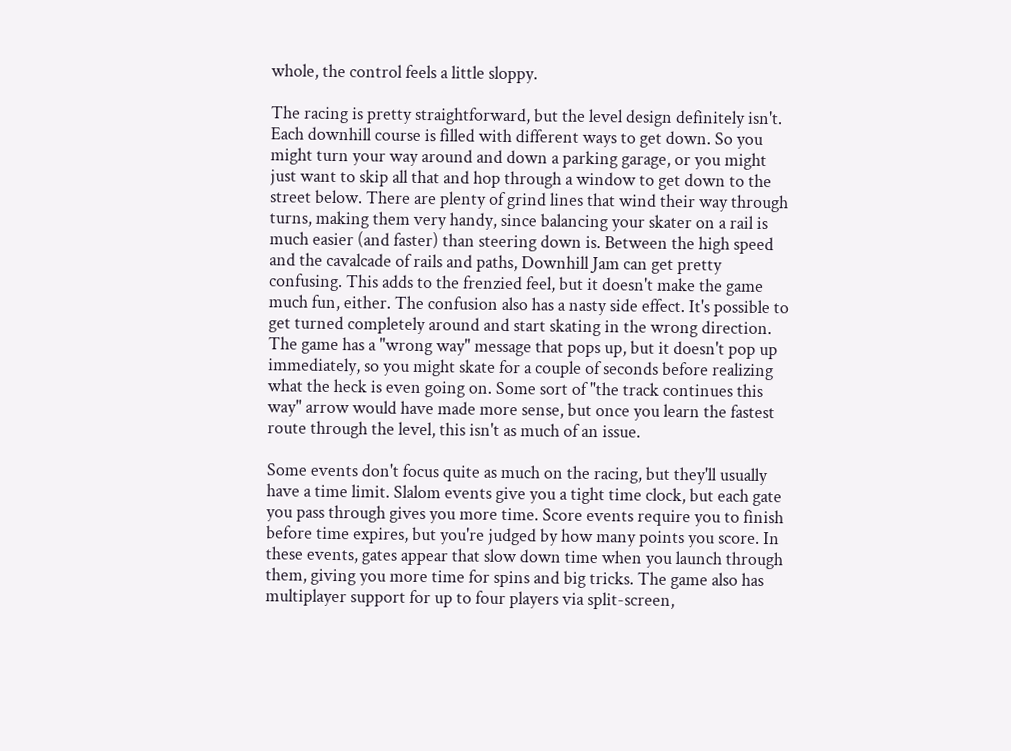whole, the control feels a little sloppy.

The racing is pretty straightforward, but the level design definitely isn't. Each downhill course is filled with different ways to get down. So you might turn your way around and down a parking garage, or you might just want to skip all that and hop through a window to get down to the street below. There are plenty of grind lines that wind their way through turns, making them very handy, since balancing your skater on a rail is much easier (and faster) than steering down is. Between the high speed and the cavalcade of rails and paths, Downhill Jam can get pretty confusing. This adds to the frenzied feel, but it doesn't make the game much fun, either. The confusion also has a nasty side effect. It's possible to get turned completely around and start skating in the wrong direction. The game has a "wrong way" message that pops up, but it doesn't pop up immediately, so you might skate for a couple of seconds before realizing what the heck is even going on. Some sort of "the track continues this way" arrow would have made more sense, but once you learn the fastest route through the level, this isn't as much of an issue.

Some events don't focus quite as much on the racing, but they'll usually have a time limit. Slalom events give you a tight time clock, but each gate you pass through gives you more time. Score events require you to finish before time expires, but you're judged by how many points you score. In these events, gates appear that slow down time when you launch through them, giving you more time for spins and big tricks. The game also has multiplayer support for up to four players via split-screen,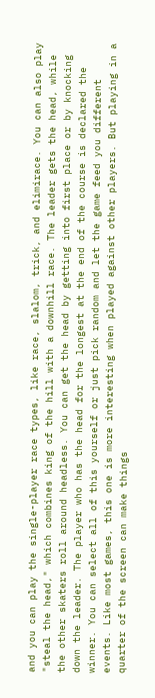and you can play the single-player race types, like race, slalom, trick, and elimirace. You can also play "steal the head," which combines king of the hill with a downhill race. The leader gets the head, while the other skaters roll around headless. You can get the head by getting into first place or by knocking down the leader. The player who has the head for the longest at the end of the course is declared the winner. You can select all of this yourself or just pick random and let the game feed you different events. Like most games, this one is more interesting when played against other players. But playing in a quarter of the screen can make things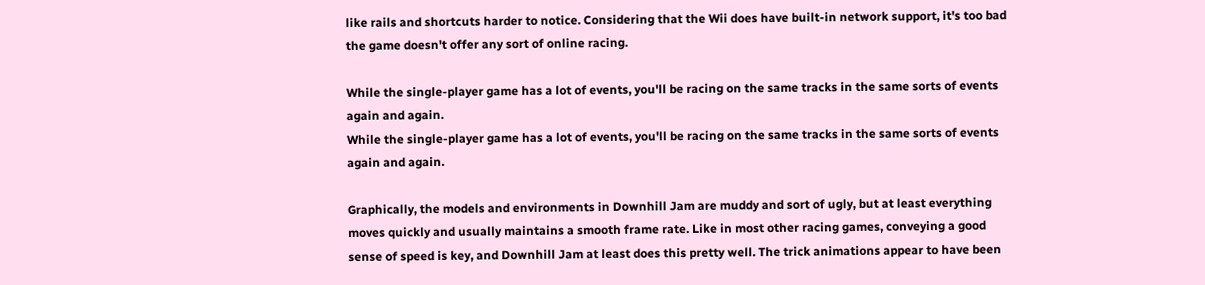like rails and shortcuts harder to notice. Considering that the Wii does have built-in network support, it's too bad the game doesn't offer any sort of online racing.

While the single-player game has a lot of events, you'll be racing on the same tracks in the same sorts of events again and again.
While the single-player game has a lot of events, you'll be racing on the same tracks in the same sorts of events again and again.

Graphically, the models and environments in Downhill Jam are muddy and sort of ugly, but at least everything moves quickly and usually maintains a smooth frame rate. Like in most other racing games, conveying a good sense of speed is key, and Downhill Jam at least does this pretty well. The trick animations appear to have been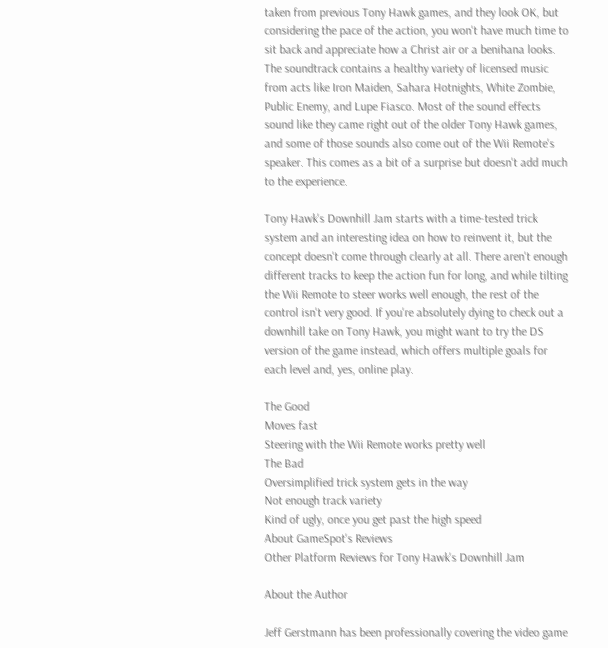taken from previous Tony Hawk games, and they look OK, but considering the pace of the action, you won't have much time to sit back and appreciate how a Christ air or a benihana looks. The soundtrack contains a healthy variety of licensed music from acts like Iron Maiden, Sahara Hotnights, White Zombie, Public Enemy, and Lupe Fiasco. Most of the sound effects sound like they came right out of the older Tony Hawk games, and some of those sounds also come out of the Wii Remote's speaker. This comes as a bit of a surprise but doesn't add much to the experience.

Tony Hawk's Downhill Jam starts with a time-tested trick system and an interesting idea on how to reinvent it, but the concept doesn't come through clearly at all. There aren't enough different tracks to keep the action fun for long, and while tilting the Wii Remote to steer works well enough, the rest of the control isn't very good. If you're absolutely dying to check out a downhill take on Tony Hawk, you might want to try the DS version of the game instead, which offers multiple goals for each level and, yes, online play.

The Good
Moves fast
Steering with the Wii Remote works pretty well
The Bad
Oversimplified trick system gets in the way
Not enough track variety
Kind of ugly, once you get past the high speed
About GameSpot's Reviews
Other Platform Reviews for Tony Hawk's Downhill Jam

About the Author

Jeff Gerstmann has been professionally covering the video game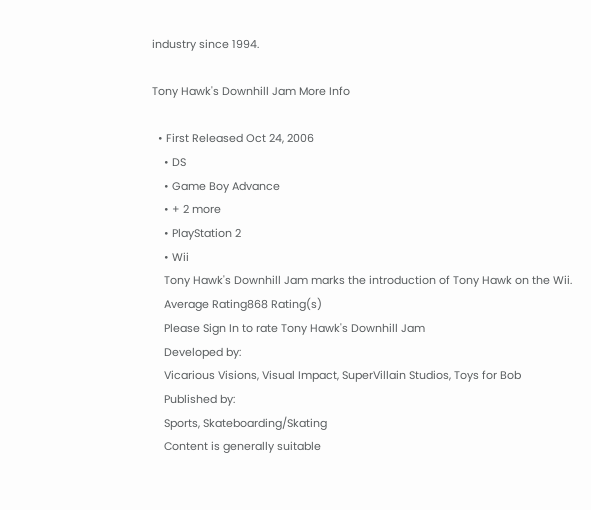industry since 1994.

Tony Hawk's Downhill Jam More Info

  • First Released Oct 24, 2006
    • DS
    • Game Boy Advance
    • + 2 more
    • PlayStation 2
    • Wii
    Tony Hawk's Downhill Jam marks the introduction of Tony Hawk on the Wii.
    Average Rating868 Rating(s)
    Please Sign In to rate Tony Hawk's Downhill Jam
    Developed by:
    Vicarious Visions, Visual Impact, SuperVillain Studios, Toys for Bob
    Published by:
    Sports, Skateboarding/Skating
    Content is generally suitable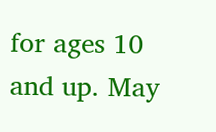for ages 10 and up. May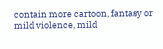contain more cartoon, fantasy or mild violence, mild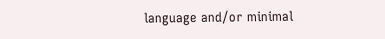language and/or minimal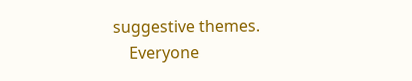suggestive themes.
    Everyone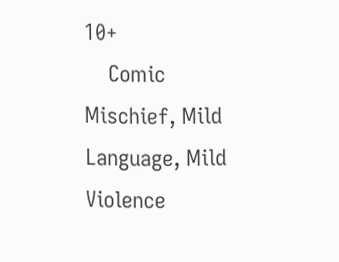10+
    Comic Mischief, Mild Language, Mild Violence